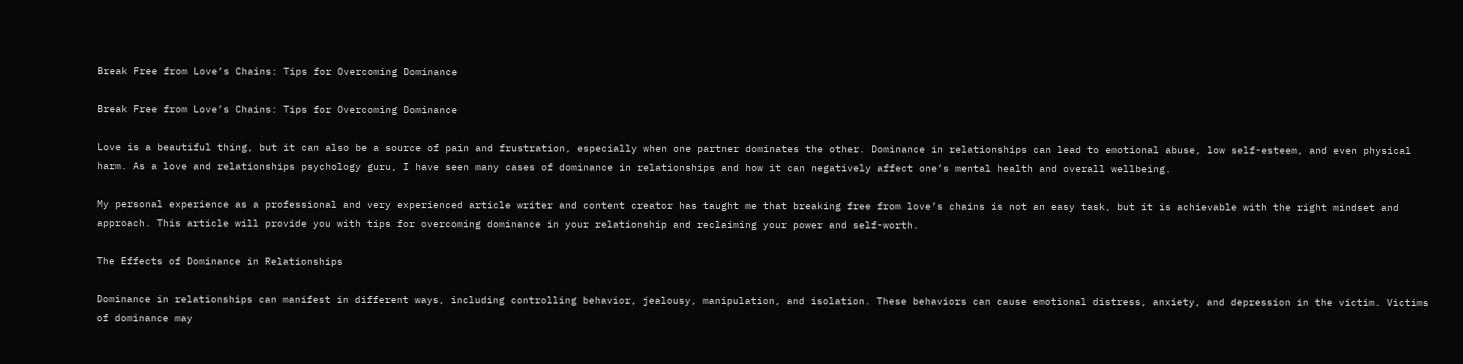Break Free from Love’s Chains: Tips for Overcoming Dominance

Break Free from Love’s Chains: Tips for Overcoming Dominance

Love is a beautiful thing, but it can also be a source of pain and frustration, especially when one partner dominates the other. Dominance in relationships can lead to emotional abuse, low self-esteem, and even physical harm. As a love and relationships psychology guru, I have seen many cases of dominance in relationships and how it can negatively affect one’s mental health and overall wellbeing.

My personal experience as a professional and very experienced article writer and content creator has taught me that breaking free from love’s chains is not an easy task, but it is achievable with the right mindset and approach. This article will provide you with tips for overcoming dominance in your relationship and reclaiming your power and self-worth.

The Effects of Dominance in Relationships

Dominance in relationships can manifest in different ways, including controlling behavior, jealousy, manipulation, and isolation. These behaviors can cause emotional distress, anxiety, and depression in the victim. Victims of dominance may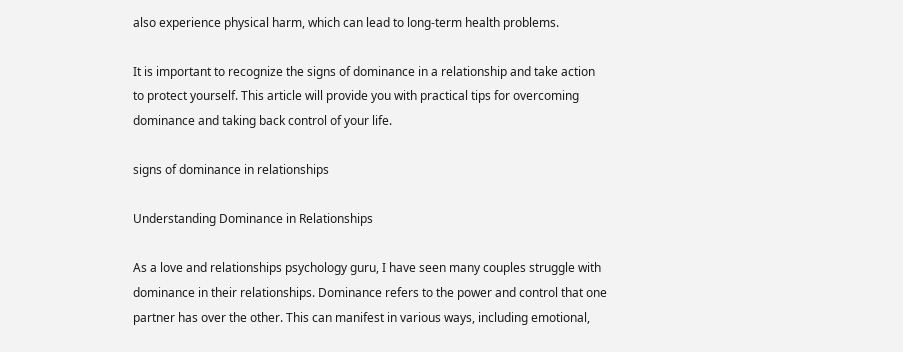also experience physical harm, which can lead to long-term health problems.

It is important to recognize the signs of dominance in a relationship and take action to protect yourself. This article will provide you with practical tips for overcoming dominance and taking back control of your life.

signs of dominance in relationships

Understanding Dominance in Relationships

As a love and relationships psychology guru, I have seen many couples struggle with dominance in their relationships. Dominance refers to the power and control that one partner has over the other. This can manifest in various ways, including emotional,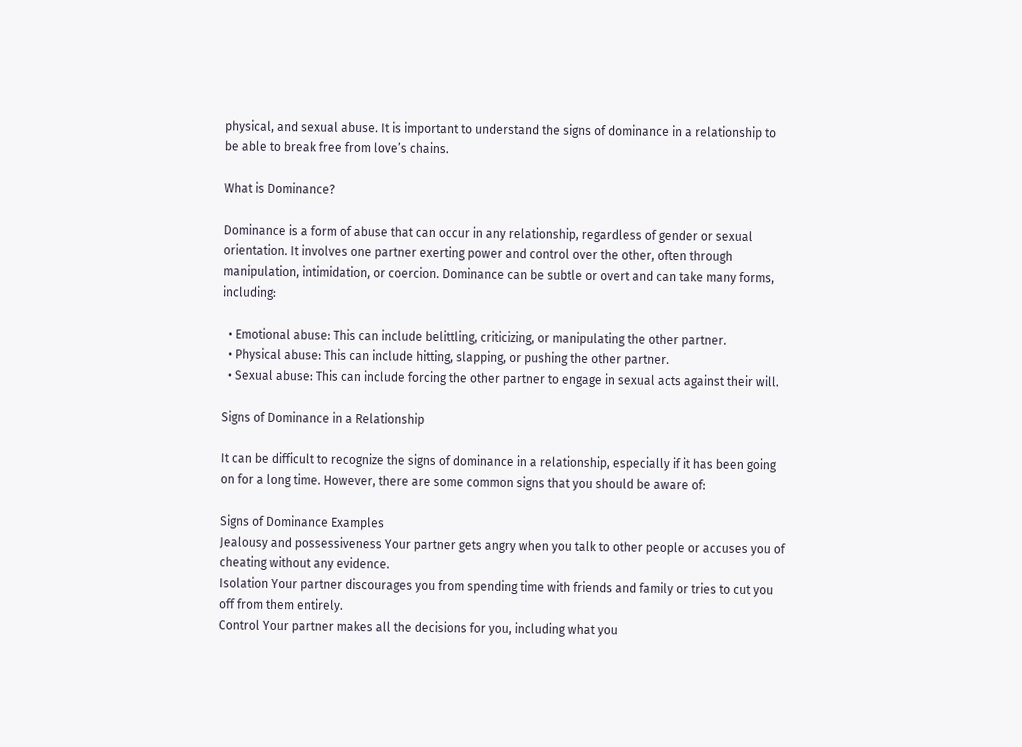physical, and sexual abuse. It is important to understand the signs of dominance in a relationship to be able to break free from love’s chains.

What is Dominance?

Dominance is a form of abuse that can occur in any relationship, regardless of gender or sexual orientation. It involves one partner exerting power and control over the other, often through manipulation, intimidation, or coercion. Dominance can be subtle or overt and can take many forms, including:

  • Emotional abuse: This can include belittling, criticizing, or manipulating the other partner.
  • Physical abuse: This can include hitting, slapping, or pushing the other partner.
  • Sexual abuse: This can include forcing the other partner to engage in sexual acts against their will.

Signs of Dominance in a Relationship

It can be difficult to recognize the signs of dominance in a relationship, especially if it has been going on for a long time. However, there are some common signs that you should be aware of:

Signs of Dominance Examples
Jealousy and possessiveness Your partner gets angry when you talk to other people or accuses you of cheating without any evidence.
Isolation Your partner discourages you from spending time with friends and family or tries to cut you off from them entirely.
Control Your partner makes all the decisions for you, including what you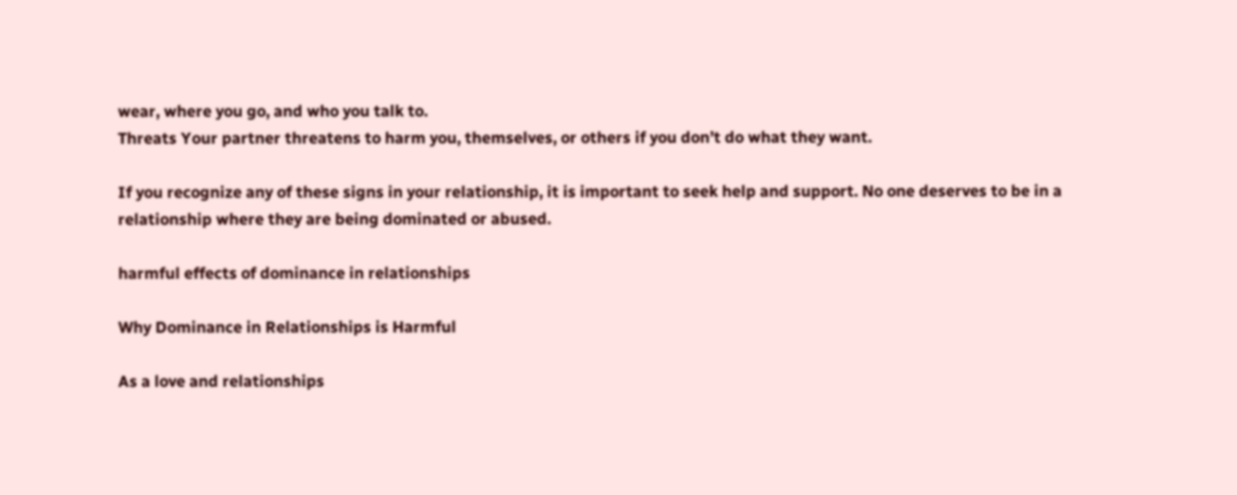wear, where you go, and who you talk to.
Threats Your partner threatens to harm you, themselves, or others if you don’t do what they want.

If you recognize any of these signs in your relationship, it is important to seek help and support. No one deserves to be in a relationship where they are being dominated or abused.

harmful effects of dominance in relationships

Why Dominance in Relationships is Harmful

As a love and relationships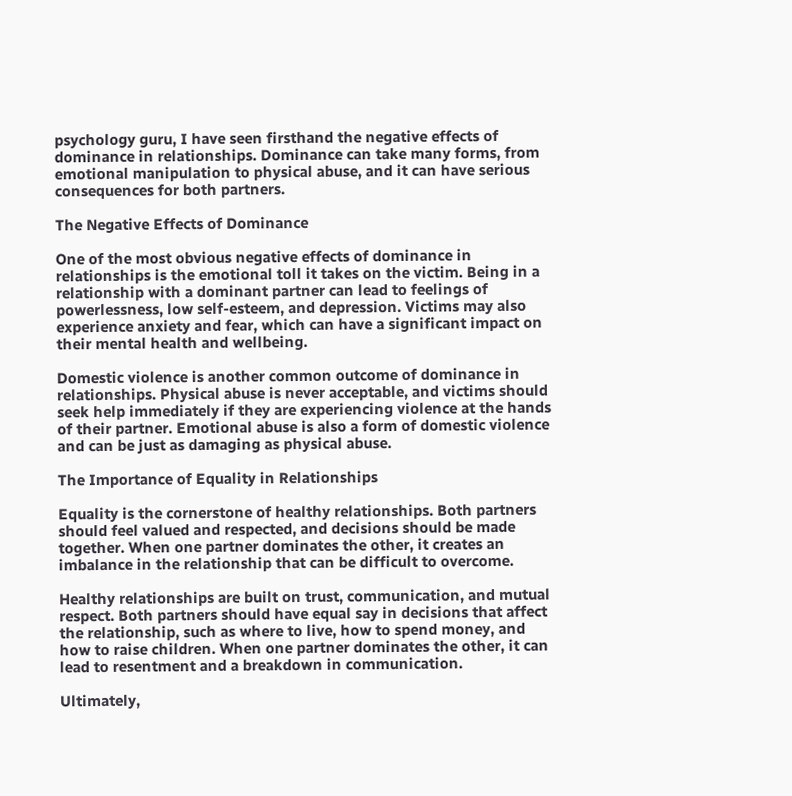psychology guru, I have seen firsthand the negative effects of dominance in relationships. Dominance can take many forms, from emotional manipulation to physical abuse, and it can have serious consequences for both partners.

The Negative Effects of Dominance

One of the most obvious negative effects of dominance in relationships is the emotional toll it takes on the victim. Being in a relationship with a dominant partner can lead to feelings of powerlessness, low self-esteem, and depression. Victims may also experience anxiety and fear, which can have a significant impact on their mental health and wellbeing.

Domestic violence is another common outcome of dominance in relationships. Physical abuse is never acceptable, and victims should seek help immediately if they are experiencing violence at the hands of their partner. Emotional abuse is also a form of domestic violence and can be just as damaging as physical abuse.

The Importance of Equality in Relationships

Equality is the cornerstone of healthy relationships. Both partners should feel valued and respected, and decisions should be made together. When one partner dominates the other, it creates an imbalance in the relationship that can be difficult to overcome.

Healthy relationships are built on trust, communication, and mutual respect. Both partners should have equal say in decisions that affect the relationship, such as where to live, how to spend money, and how to raise children. When one partner dominates the other, it can lead to resentment and a breakdown in communication.

Ultimately,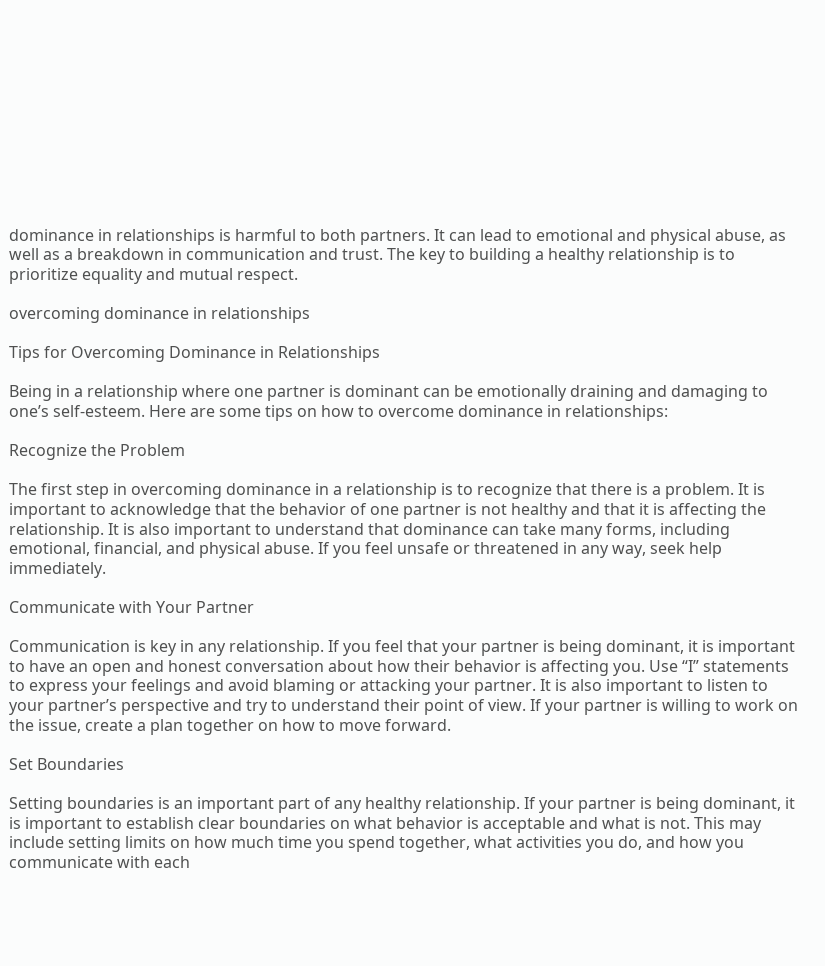dominance in relationships is harmful to both partners. It can lead to emotional and physical abuse, as well as a breakdown in communication and trust. The key to building a healthy relationship is to prioritize equality and mutual respect.

overcoming dominance in relationships

Tips for Overcoming Dominance in Relationships

Being in a relationship where one partner is dominant can be emotionally draining and damaging to one’s self-esteem. Here are some tips on how to overcome dominance in relationships:

Recognize the Problem

The first step in overcoming dominance in a relationship is to recognize that there is a problem. It is important to acknowledge that the behavior of one partner is not healthy and that it is affecting the relationship. It is also important to understand that dominance can take many forms, including emotional, financial, and physical abuse. If you feel unsafe or threatened in any way, seek help immediately.

Communicate with Your Partner

Communication is key in any relationship. If you feel that your partner is being dominant, it is important to have an open and honest conversation about how their behavior is affecting you. Use “I” statements to express your feelings and avoid blaming or attacking your partner. It is also important to listen to your partner’s perspective and try to understand their point of view. If your partner is willing to work on the issue, create a plan together on how to move forward.

Set Boundaries

Setting boundaries is an important part of any healthy relationship. If your partner is being dominant, it is important to establish clear boundaries on what behavior is acceptable and what is not. This may include setting limits on how much time you spend together, what activities you do, and how you communicate with each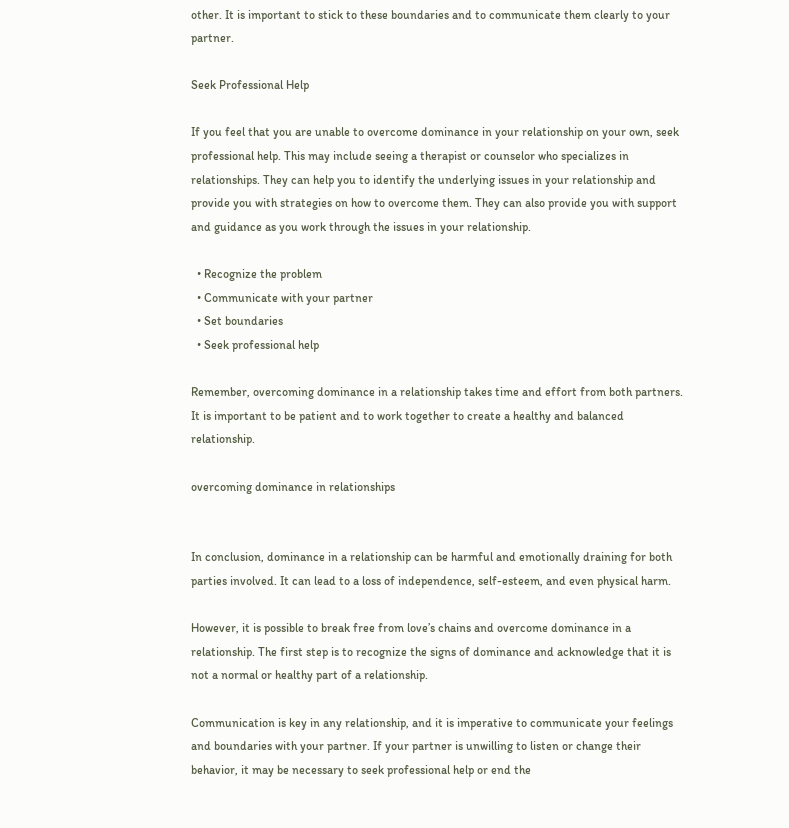other. It is important to stick to these boundaries and to communicate them clearly to your partner.

Seek Professional Help

If you feel that you are unable to overcome dominance in your relationship on your own, seek professional help. This may include seeing a therapist or counselor who specializes in relationships. They can help you to identify the underlying issues in your relationship and provide you with strategies on how to overcome them. They can also provide you with support and guidance as you work through the issues in your relationship.

  • Recognize the problem
  • Communicate with your partner
  • Set boundaries
  • Seek professional help

Remember, overcoming dominance in a relationship takes time and effort from both partners. It is important to be patient and to work together to create a healthy and balanced relationship.

overcoming dominance in relationships


In conclusion, dominance in a relationship can be harmful and emotionally draining for both parties involved. It can lead to a loss of independence, self-esteem, and even physical harm.

However, it is possible to break free from love’s chains and overcome dominance in a relationship. The first step is to recognize the signs of dominance and acknowledge that it is not a normal or healthy part of a relationship.

Communication is key in any relationship, and it is imperative to communicate your feelings and boundaries with your partner. If your partner is unwilling to listen or change their behavior, it may be necessary to seek professional help or end the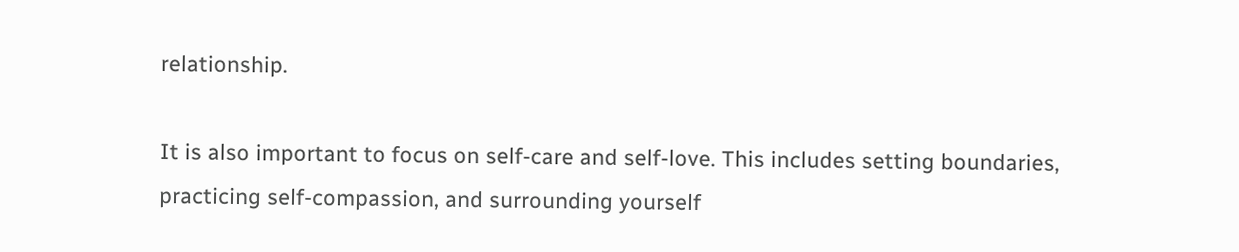relationship.

It is also important to focus on self-care and self-love. This includes setting boundaries, practicing self-compassion, and surrounding yourself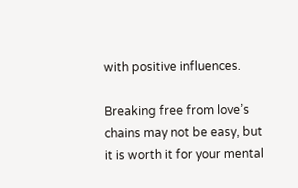with positive influences.

Breaking free from love’s chains may not be easy, but it is worth it for your mental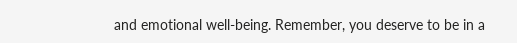and emotional well-being. Remember, you deserve to be in a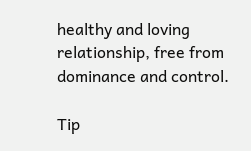healthy and loving relationship, free from dominance and control.

Tip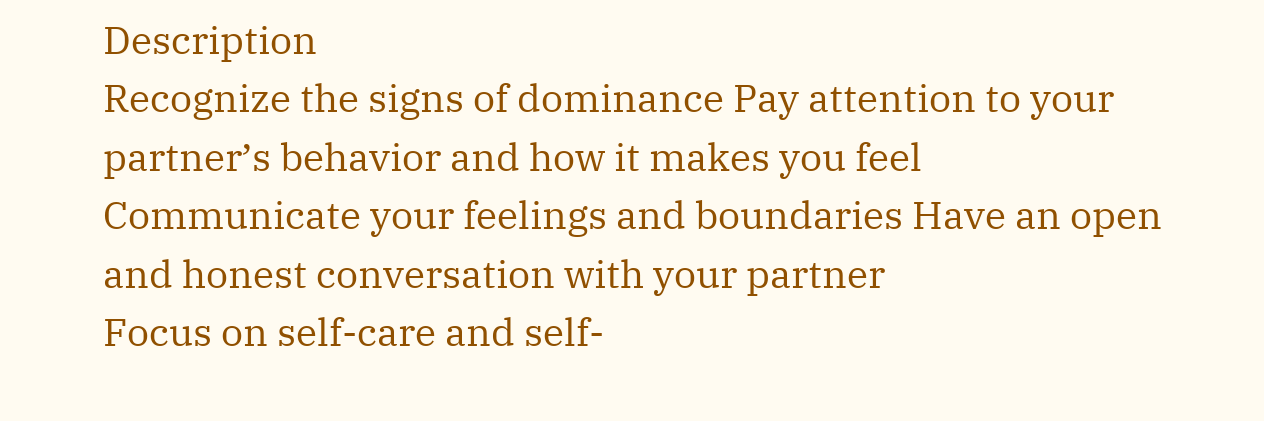Description
Recognize the signs of dominance Pay attention to your partner’s behavior and how it makes you feel
Communicate your feelings and boundaries Have an open and honest conversation with your partner
Focus on self-care and self-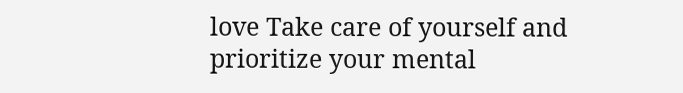love Take care of yourself and prioritize your mental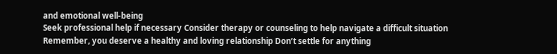and emotional well-being
Seek professional help if necessary Consider therapy or counseling to help navigate a difficult situation
Remember, you deserve a healthy and loving relationship Don’t settle for anything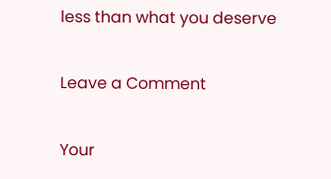less than what you deserve

Leave a Comment

Your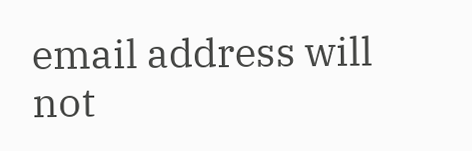email address will not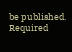be published. Required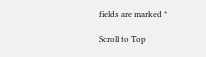fields are marked *

Scroll to Top